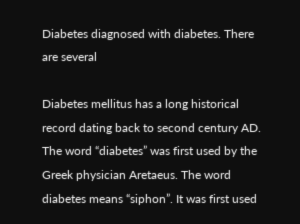Diabetes diagnosed with diabetes. There are several

Diabetes mellitus has a long historical record dating back to second century AD. The word “diabetes” was first used by the Greek physician Aretaeus. The word diabetes means “siphon”. It was first used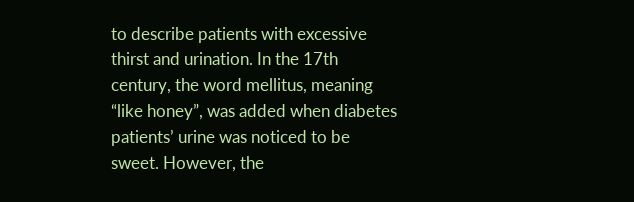to describe patients with excessive thirst and urination. In the 17th century, the word mellitus, meaning “like honey”, was added when diabetes patients’ urine was noticed to be sweet. However, the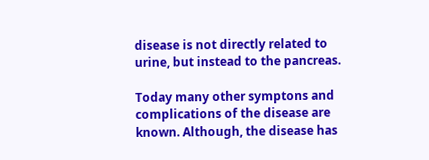disease is not directly related to urine, but instead to the pancreas.

Today many other symptons and complications of the disease are known. Although, the disease has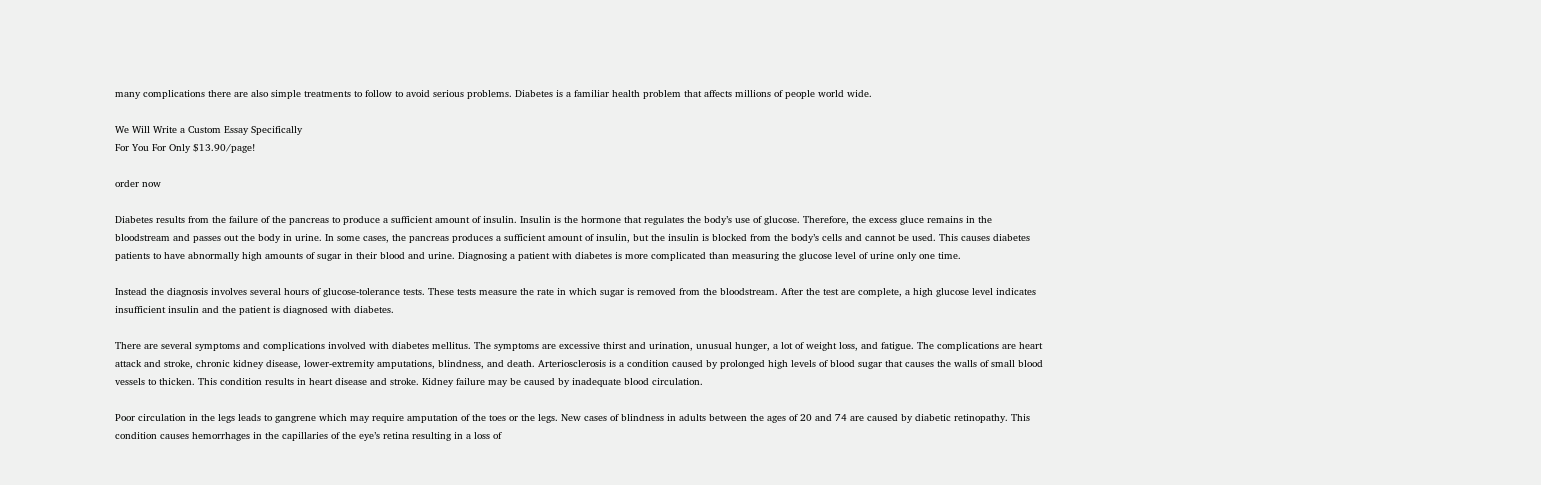many complications there are also simple treatments to follow to avoid serious problems. Diabetes is a familiar health problem that affects millions of people world wide.

We Will Write a Custom Essay Specifically
For You For Only $13.90/page!

order now

Diabetes results from the failure of the pancreas to produce a sufficient amount of insulin. Insulin is the hormone that regulates the body’s use of glucose. Therefore, the excess gluce remains in the bloodstream and passes out the body in urine. In some cases, the pancreas produces a sufficient amount of insulin, but the insulin is blocked from the body’s cells and cannot be used. This causes diabetes patients to have abnormally high amounts of sugar in their blood and urine. Diagnosing a patient with diabetes is more complicated than measuring the glucose level of urine only one time.

Instead the diagnosis involves several hours of glucose-tolerance tests. These tests measure the rate in which sugar is removed from the bloodstream. After the test are complete, a high glucose level indicates insufficient insulin and the patient is diagnosed with diabetes.

There are several symptoms and complications involved with diabetes mellitus. The symptoms are excessive thirst and urination, unusual hunger, a lot of weight loss, and fatigue. The complications are heart attack and stroke, chronic kidney disease, lower-extremity amputations, blindness, and death. Arteriosclerosis is a condition caused by prolonged high levels of blood sugar that causes the walls of small blood vessels to thicken. This condition results in heart disease and stroke. Kidney failure may be caused by inadequate blood circulation.

Poor circulation in the legs leads to gangrene which may require amputation of the toes or the legs. New cases of blindness in adults between the ages of 20 and 74 are caused by diabetic retinopathy. This condition causes hemorrhages in the capillaries of the eye’s retina resulting in a loss of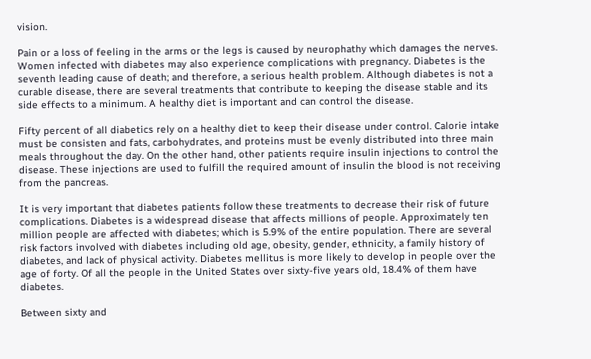vision.

Pain or a loss of feeling in the arms or the legs is caused by neurophathy which damages the nerves. Women infected with diabetes may also experience complications with pregnancy. Diabetes is the seventh leading cause of death; and therefore, a serious health problem. Although diabetes is not a curable disease, there are several treatments that contribute to keeping the disease stable and its side effects to a minimum. A healthy diet is important and can control the disease.

Fifty percent of all diabetics rely on a healthy diet to keep their disease under control. Calorie intake must be consisten and fats, carbohydrates, and proteins must be evenly distributed into three main meals throughout the day. On the other hand, other patients require insulin injections to control the disease. These injections are used to fulfill the required amount of insulin the blood is not receiving from the pancreas.

It is very important that diabetes patients follow these treatments to decrease their risk of future complications. Diabetes is a widespread disease that affects millions of people. Approximately ten million people are affected with diabetes; which is 5.9% of the entire population. There are several risk factors involved with diabetes including old age, obesity, gender, ethnicity, a family history of diabetes, and lack of physical activity. Diabetes mellitus is more likely to develop in people over the age of forty. Of all the people in the United States over sixty-five years old, 18.4% of them have diabetes.

Between sixty and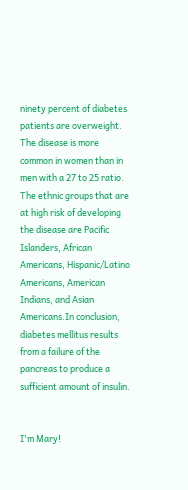ninety percent of diabetes patients are overweight. The disease is more common in women than in men with a 27 to 25 ratio. The ethnic groups that are at high risk of developing the disease are Pacific Islanders, African Americans, Hispanic/Latino Americans, American Indians, and Asian Americans.In conclusion, diabetes mellitus results from a failure of the pancreas to produce a sufficient amount of insulin.


I'm Mary!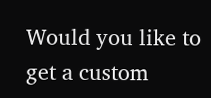Would you like to get a custom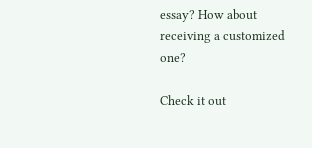essay? How about receiving a customized one?

Check it out